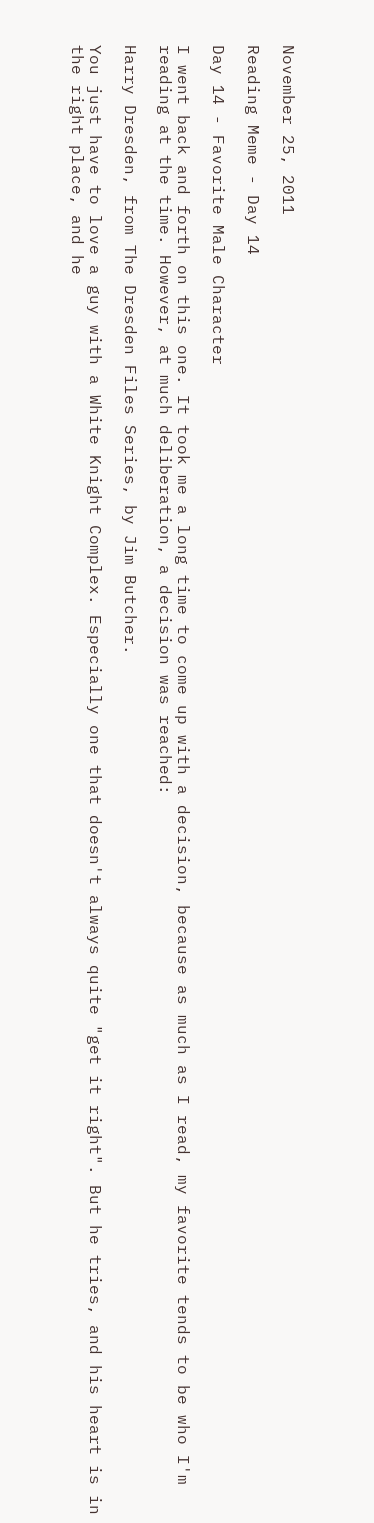November 25, 2011

Reading Meme - Day 14

Day 14 - Favorite Male Character

I went back and forth on this one. It took me a long time to come up with a decision, because as much as I read, my favorite tends to be who I'm reading at the time. However, at much deliberation, a decision was reached:

Harry Dresden, from The Dresden Files Series, by Jim Butcher.

You just have to love a guy with a White Knight Complex. Especially one that doesn't always quite "get it right". But he tries, and his heart is in the right place, and he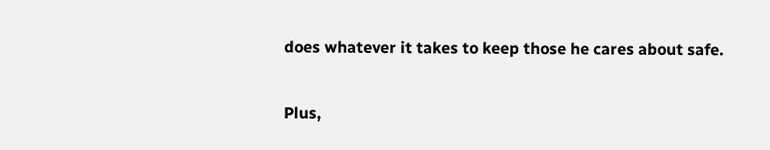does whatever it takes to keep those he cares about safe.

Plus,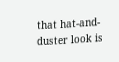that hat-and-duster look is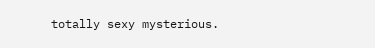totally sexy mysterious.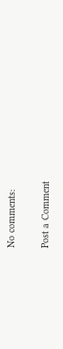No comments:

Post a Comment